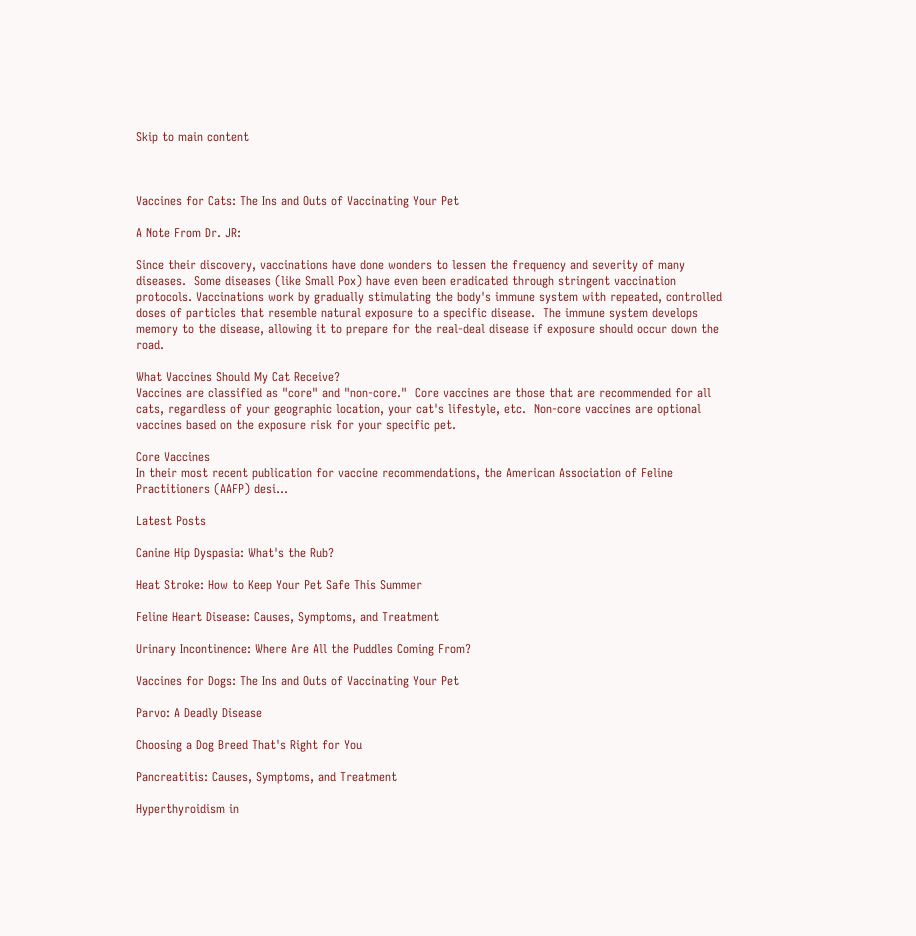Skip to main content



Vaccines for Cats: The Ins and Outs of Vaccinating Your Pet

A Note From Dr. JR:

Since their discovery, vaccinations have done wonders to lessen the frequency and severity of many diseases.  Some diseases (like Small Pox) have even been eradicated through stringent vaccination protocols. Vaccinations work by gradually stimulating the body's immune system with repeated, controlled doses of particles that resemble natural exposure to a specific disease.  The immune system develops memory to the disease, allowing it to prepare for the real-deal disease if exposure should occur down the road.

What Vaccines Should My Cat Receive?
Vaccines are classified as "core" and "non-core."  Core vaccines are those that are recommended for all cats, regardless of your geographic location, your cat's lifestyle, etc.  Non-core vaccines are optional vaccines based on the exposure risk for your specific pet.

Core Vaccines
In their most recent publication for vaccine recommendations, the American Association of Feline Practitioners (AAFP) desi…

Latest Posts

Canine Hip Dyspasia: What's the Rub?

Heat Stroke: How to Keep Your Pet Safe This Summer

Feline Heart Disease: Causes, Symptoms, and Treatment

Urinary Incontinence: Where Are All the Puddles Coming From?

Vaccines for Dogs: The Ins and Outs of Vaccinating Your Pet

Parvo: A Deadly Disease

Choosing a Dog Breed That's Right for You

Pancreatitis: Causes, Symptoms, and Treatment

Hyperthyroidism in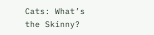Cats: What’s the Skinny?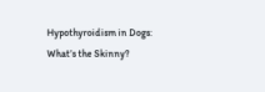Hypothyroidism in Dogs: What’s the Skinny?